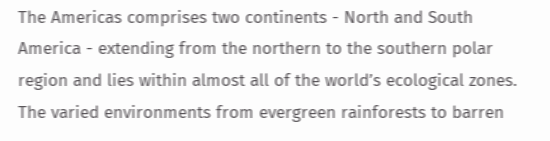The Americas comprises two continents - North and South America - extending from the northern to the southern polar region and lies within almost all of the world’s ecological zones. The varied environments from evergreen rainforests to barren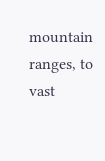mountain ranges, to vast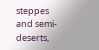steppes and semi-deserts,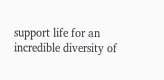support life for an incredible diversity of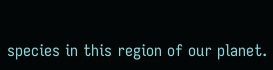species in this region of our planet.